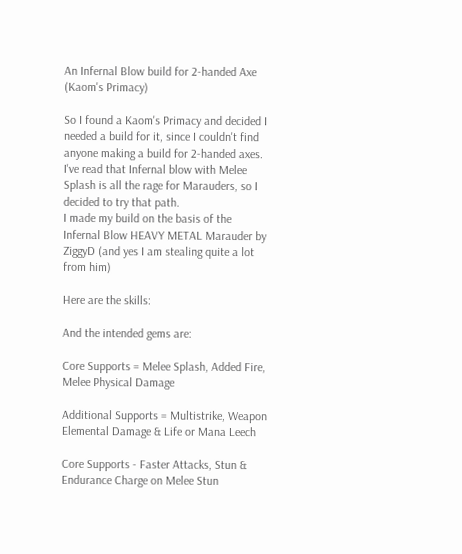An Infernal Blow build for 2-handed Axe (Kaom's Primacy)

So I found a Kaom's Primacy and decided I needed a build for it, since I couldn't find anyone making a build for 2-handed axes.
I've read that Infernal blow with Melee Splash is all the rage for Marauders, so I decided to try that path.
I made my build on the basis of the Infernal Blow HEAVY METAL Marauder by ZiggyD (and yes I am stealing quite a lot from him)

Here are the skills:

And the intended gems are:

Core Supports = Melee Splash, Added Fire, Melee Physical Damage

Additional Supports = Multistrike, Weapon Elemental Damage & Life or Mana Leech

Core Supports - Faster Attacks, Stun & Endurance Charge on Melee Stun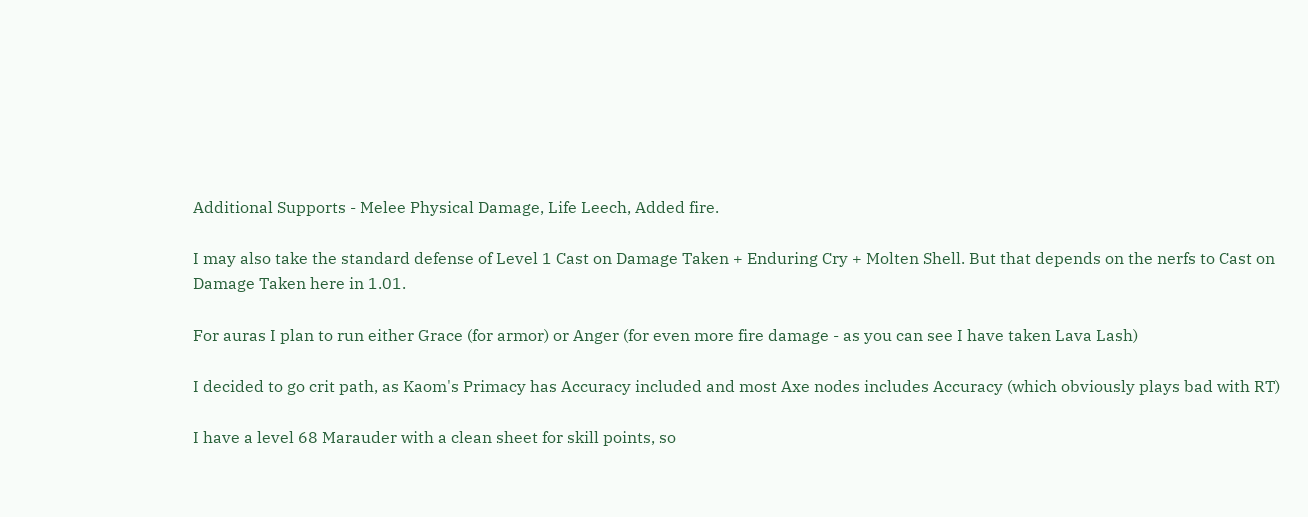Additional Supports - Melee Physical Damage, Life Leech, Added fire.

I may also take the standard defense of Level 1 Cast on Damage Taken + Enduring Cry + Molten Shell. But that depends on the nerfs to Cast on Damage Taken here in 1.01.

For auras I plan to run either Grace (for armor) or Anger (for even more fire damage - as you can see I have taken Lava Lash)

I decided to go crit path, as Kaom's Primacy has Accuracy included and most Axe nodes includes Accuracy (which obviously plays bad with RT)

I have a level 68 Marauder with a clean sheet for skill points, so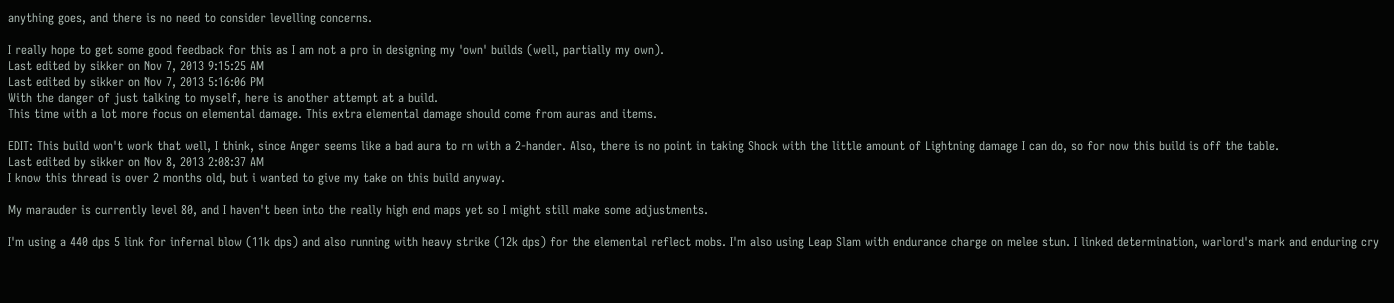anything goes, and there is no need to consider levelling concerns.

I really hope to get some good feedback for this as I am not a pro in designing my 'own' builds (well, partially my own).
Last edited by sikker on Nov 7, 2013 9:15:25 AM
Last edited by sikker on Nov 7, 2013 5:16:06 PM
With the danger of just talking to myself, here is another attempt at a build.
This time with a lot more focus on elemental damage. This extra elemental damage should come from auras and items.

EDIT: This build won't work that well, I think, since Anger seems like a bad aura to rn with a 2-hander. Also, there is no point in taking Shock with the little amount of Lightning damage I can do, so for now this build is off the table.
Last edited by sikker on Nov 8, 2013 2:08:37 AM
I know this thread is over 2 months old, but i wanted to give my take on this build anyway.

My marauder is currently level 80, and I haven't been into the really high end maps yet so I might still make some adjustments.

I'm using a 440 dps 5 link for infernal blow (11k dps) and also running with heavy strike (12k dps) for the elemental reflect mobs. I'm also using Leap Slam with endurance charge on melee stun. I linked determination, warlord's mark and enduring cry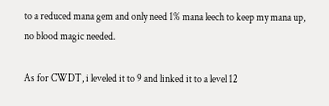to a reduced mana gem and only need 1% mana leech to keep my mana up, no blood magic needed.

As for CWDT, i leveled it to 9 and linked it to a level 12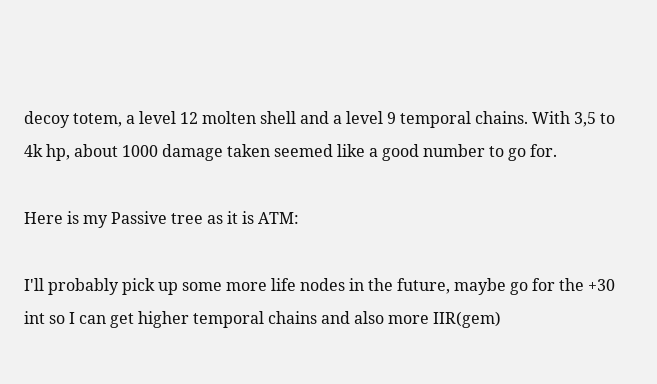decoy totem, a level 12 molten shell and a level 9 temporal chains. With 3,5 to 4k hp, about 1000 damage taken seemed like a good number to go for.

Here is my Passive tree as it is ATM:

I'll probably pick up some more life nodes in the future, maybe go for the +30 int so I can get higher temporal chains and also more IIR(gem)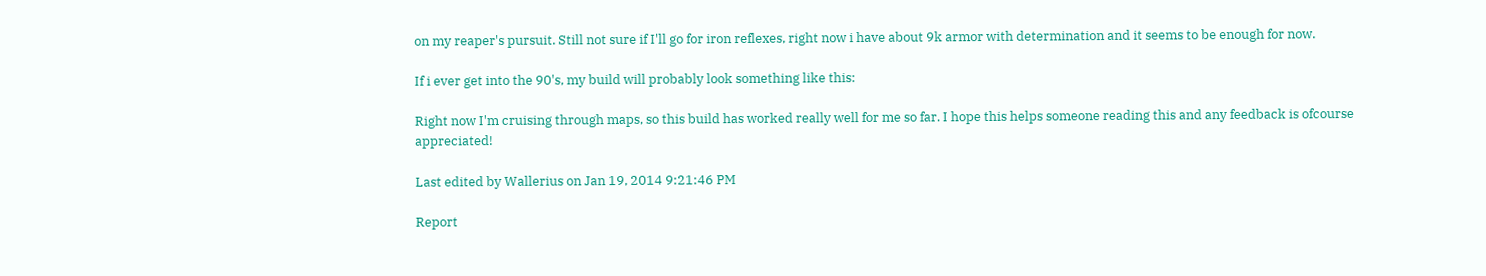on my reaper's pursuit. Still not sure if I'll go for iron reflexes, right now i have about 9k armor with determination and it seems to be enough for now.

If i ever get into the 90's, my build will probably look something like this:

Right now I'm cruising through maps, so this build has worked really well for me so far. I hope this helps someone reading this and any feedback is ofcourse appreciated!

Last edited by Wallerius on Jan 19, 2014 9:21:46 PM

Report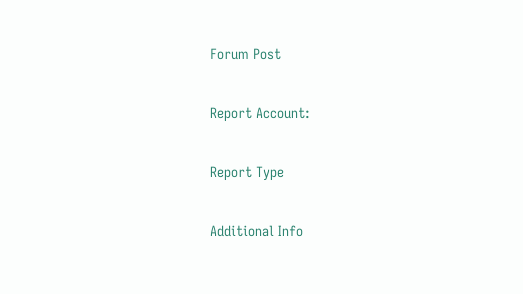Forum Post

Report Account:

Report Type

Additional Info